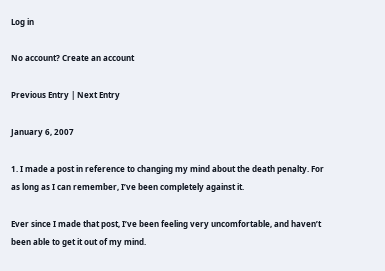Log in

No account? Create an account

Previous Entry | Next Entry

January 6, 2007

1. I made a post in reference to changing my mind about the death penalty. For as long as I can remember, I’ve been completely against it.

Ever since I made that post, I’ve been feeling very uncomfortable, and haven’t been able to get it out of my mind.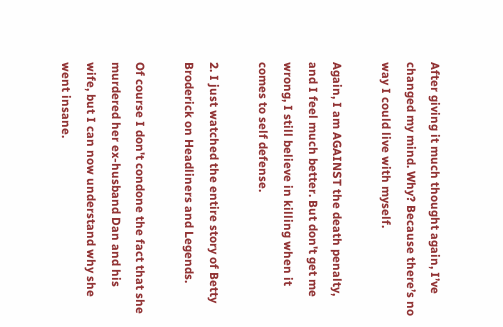After giving it much thought again, I’ve changed my mind. Why? Because there’s no way I could live with myself.

Again, I am AGAINST the death penalty, and I feel much better. But don't get me wrong, I still believe in killing when it comes to self defense.

2. I just watched the entire story of Betty Broderick on Headliners and Legends.

Of course I don't condone the fact that she murdered her ex-husband Dan and his wife, but I can now understand why she went insane.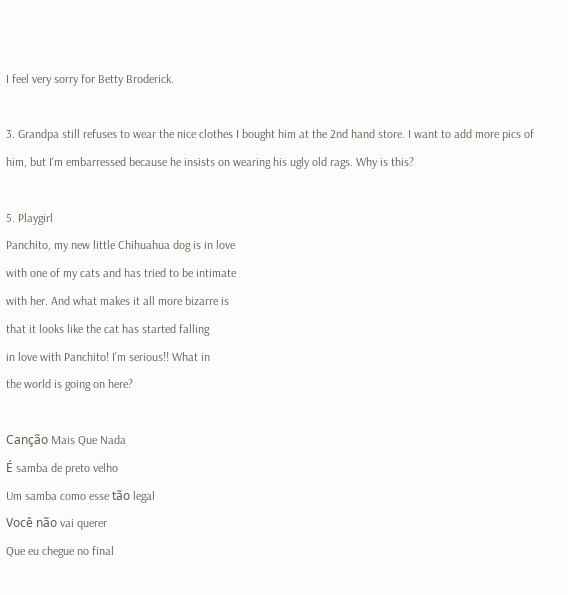I feel very sorry for Betty Broderick.

3. Grandpa still refuses to wear the nice clothes I bought him at the 2nd hand store. I want to add more pics of him, but I'm embarressed because he insists on wearing his ugly old rags. Why is this?

5. Playgirl
Panchito, my new little Chihuahua dog is in love
with one of my cats and has tried to be intimate
with her. And what makes it all more bizarre is
that it looks like the cat has started falling
in love with Panchito! I’m serious!! What in
the world is going on here?

Canção Mais Que Nada
É samba de preto velho
Um samba como esse tão legal
Você não vai querer
Que eu chegue no final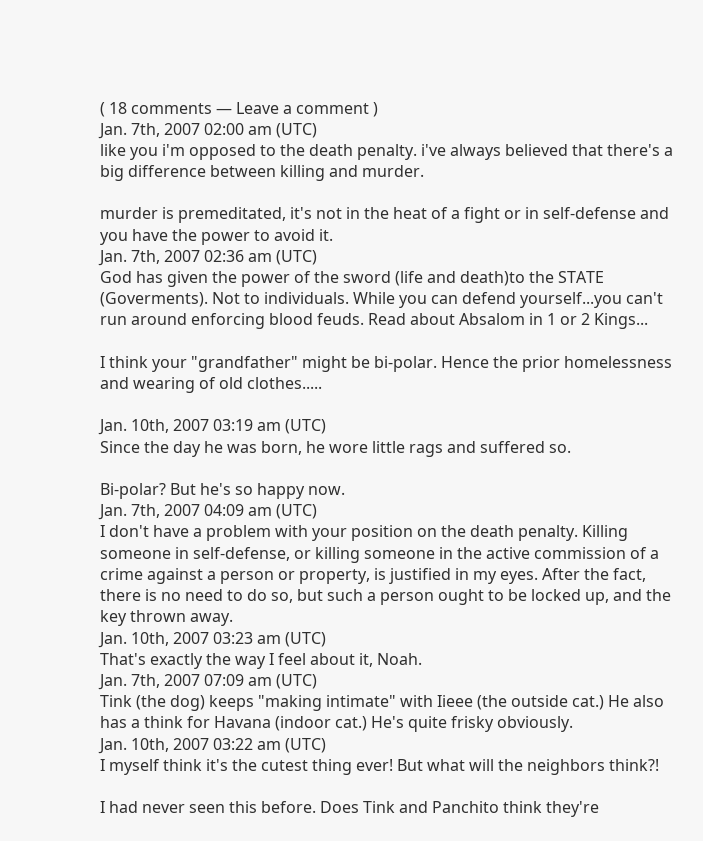( 18 comments — Leave a comment )
Jan. 7th, 2007 02:00 am (UTC)
like you i'm opposed to the death penalty. i've always believed that there's a big difference between killing and murder.

murder is premeditated, it's not in the heat of a fight or in self-defense and you have the power to avoid it.
Jan. 7th, 2007 02:36 am (UTC)
God has given the power of the sword (life and death)to the STATE (Goverments). Not to individuals. While you can defend yourself...you can't run around enforcing blood feuds. Read about Absalom in 1 or 2 Kings...

I think your "grandfather" might be bi-polar. Hence the prior homelessness and wearing of old clothes.....

Jan. 10th, 2007 03:19 am (UTC)
Since the day he was born, he wore little rags and suffered so.

Bi-polar? But he's so happy now.
Jan. 7th, 2007 04:09 am (UTC)
I don't have a problem with your position on the death penalty. Killing someone in self-defense, or killing someone in the active commission of a crime against a person or property, is justified in my eyes. After the fact, there is no need to do so, but such a person ought to be locked up, and the key thrown away.
Jan. 10th, 2007 03:23 am (UTC)
That's exactly the way I feel about it, Noah.
Jan. 7th, 2007 07:09 am (UTC)
Tink (the dog) keeps "making intimate" with Iieee (the outside cat.) He also has a think for Havana (indoor cat.) He's quite frisky obviously.
Jan. 10th, 2007 03:22 am (UTC)
I myself think it's the cutest thing ever! But what will the neighbors think?!

I had never seen this before. Does Tink and Panchito think they're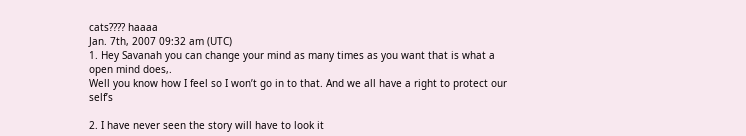cats???? haaaa
Jan. 7th, 2007 09:32 am (UTC)
1. Hey Savanah you can change your mind as many times as you want that is what a open mind does,.
Well you know how I feel so I won’t go in to that. And we all have a right to protect our self’s

2. I have never seen the story will have to look it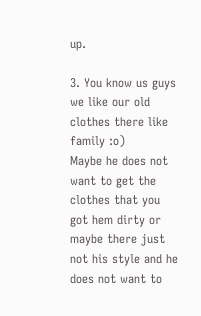up.

3. You know us guys we like our old clothes there like family :o)
Maybe he does not want to get the clothes that you got hem dirty or maybe there just not his style and he does not want to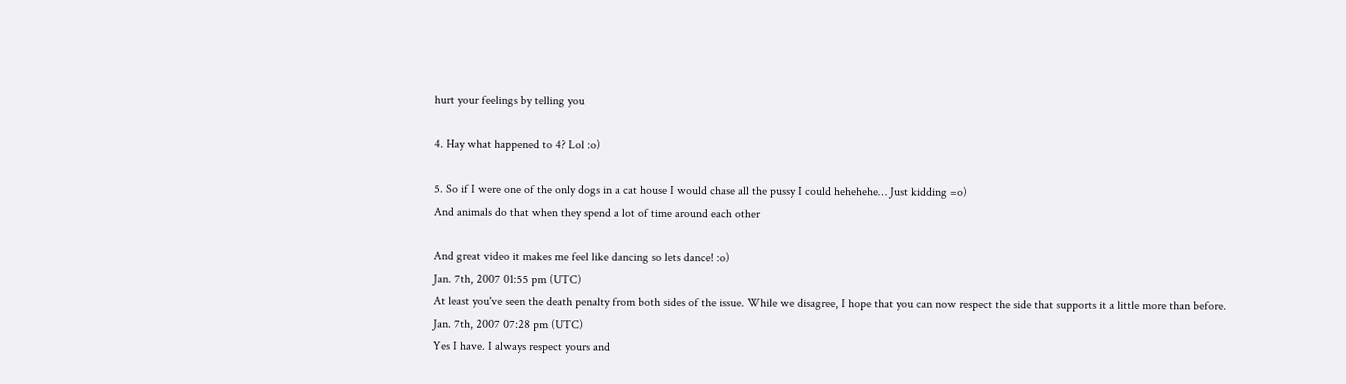hurt your feelings by telling you

4. Hay what happened to 4? Lol :o)

5. So if I were one of the only dogs in a cat house I would chase all the pussy I could hehehehe… Just kidding =o)
And animals do that when they spend a lot of time around each other

And great video it makes me feel like dancing so lets dance! :o)
Jan. 7th, 2007 01:55 pm (UTC)
At least you've seen the death penalty from both sides of the issue. While we disagree, I hope that you can now respect the side that supports it a little more than before.
Jan. 7th, 2007 07:28 pm (UTC)
Yes I have. I always respect yours and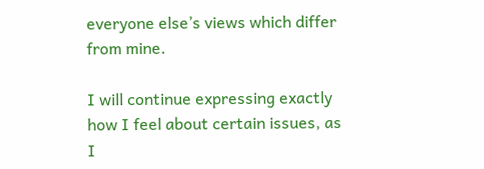everyone else’s views which differ from mine.

I will continue expressing exactly how I feel about certain issues, as I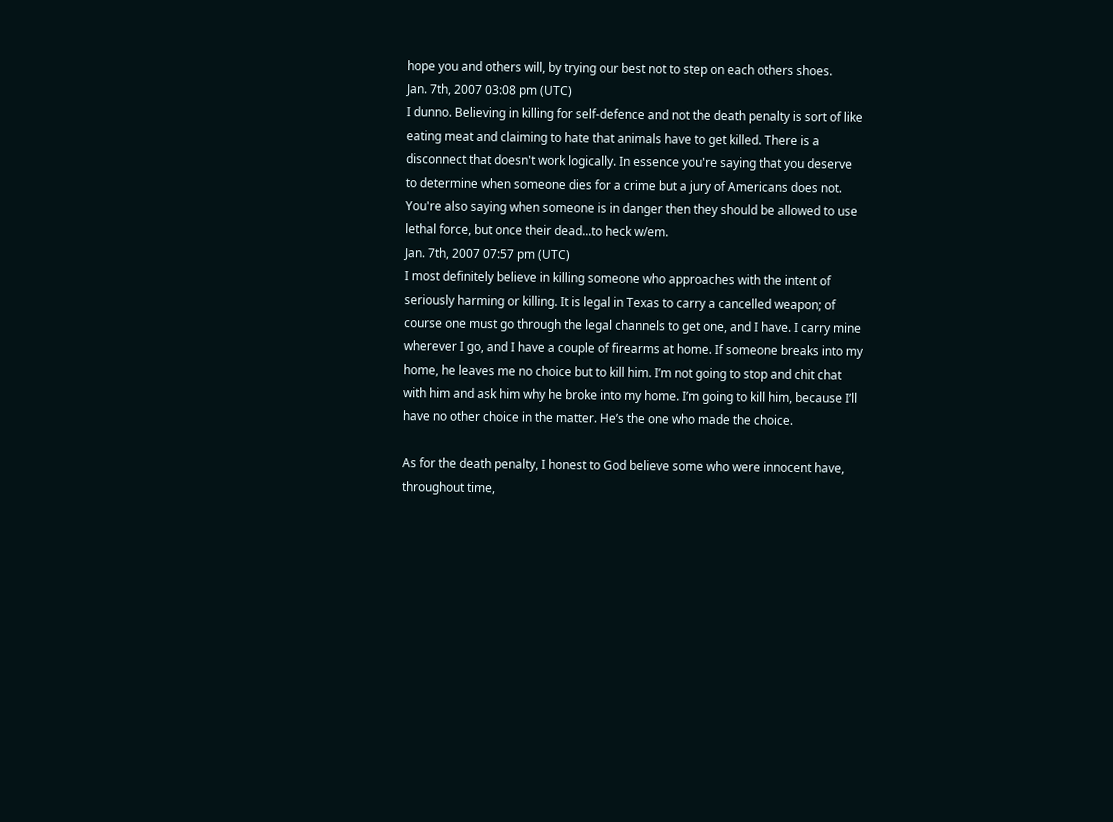hope you and others will, by trying our best not to step on each others shoes.
Jan. 7th, 2007 03:08 pm (UTC)
I dunno. Believing in killing for self-defence and not the death penalty is sort of like eating meat and claiming to hate that animals have to get killed. There is a disconnect that doesn't work logically. In essence you're saying that you deserve to determine when someone dies for a crime but a jury of Americans does not. You're also saying when someone is in danger then they should be allowed to use lethal force, but once their dead...to heck w/em.
Jan. 7th, 2007 07:57 pm (UTC)
I most definitely believe in killing someone who approaches with the intent of seriously harming or killing. It is legal in Texas to carry a cancelled weapon; of course one must go through the legal channels to get one, and I have. I carry mine wherever I go, and I have a couple of firearms at home. If someone breaks into my home, he leaves me no choice but to kill him. I’m not going to stop and chit chat with him and ask him why he broke into my home. I’m going to kill him, because I’ll have no other choice in the matter. He’s the one who made the choice.

As for the death penalty, I honest to God believe some who were innocent have, throughout time,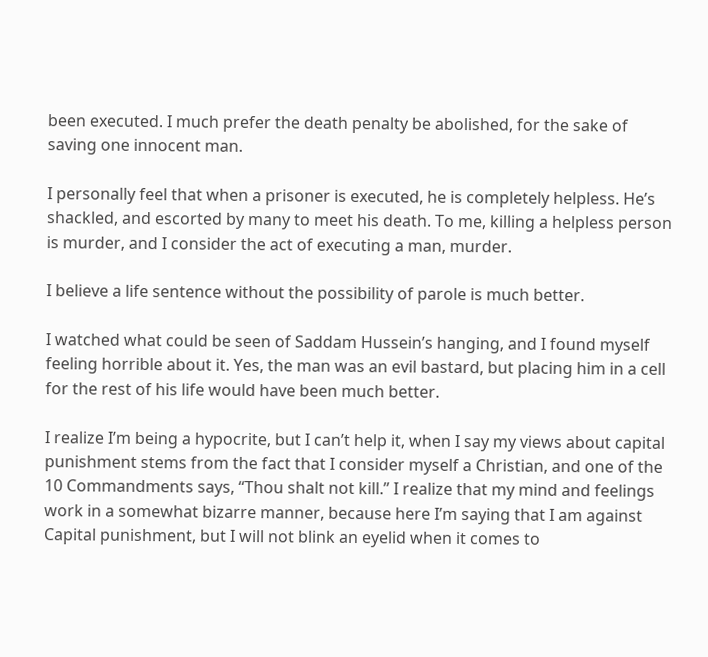been executed. I much prefer the death penalty be abolished, for the sake of saving one innocent man.

I personally feel that when a prisoner is executed, he is completely helpless. He’s shackled, and escorted by many to meet his death. To me, killing a helpless person is murder, and I consider the act of executing a man, murder.

I believe a life sentence without the possibility of parole is much better.

I watched what could be seen of Saddam Hussein’s hanging, and I found myself feeling horrible about it. Yes, the man was an evil bastard, but placing him in a cell for the rest of his life would have been much better.

I realize I’m being a hypocrite, but I can’t help it, when I say my views about capital punishment stems from the fact that I consider myself a Christian, and one of the 10 Commandments says, “Thou shalt not kill.” I realize that my mind and feelings work in a somewhat bizarre manner, because here I’m saying that I am against Capital punishment, but I will not blink an eyelid when it comes to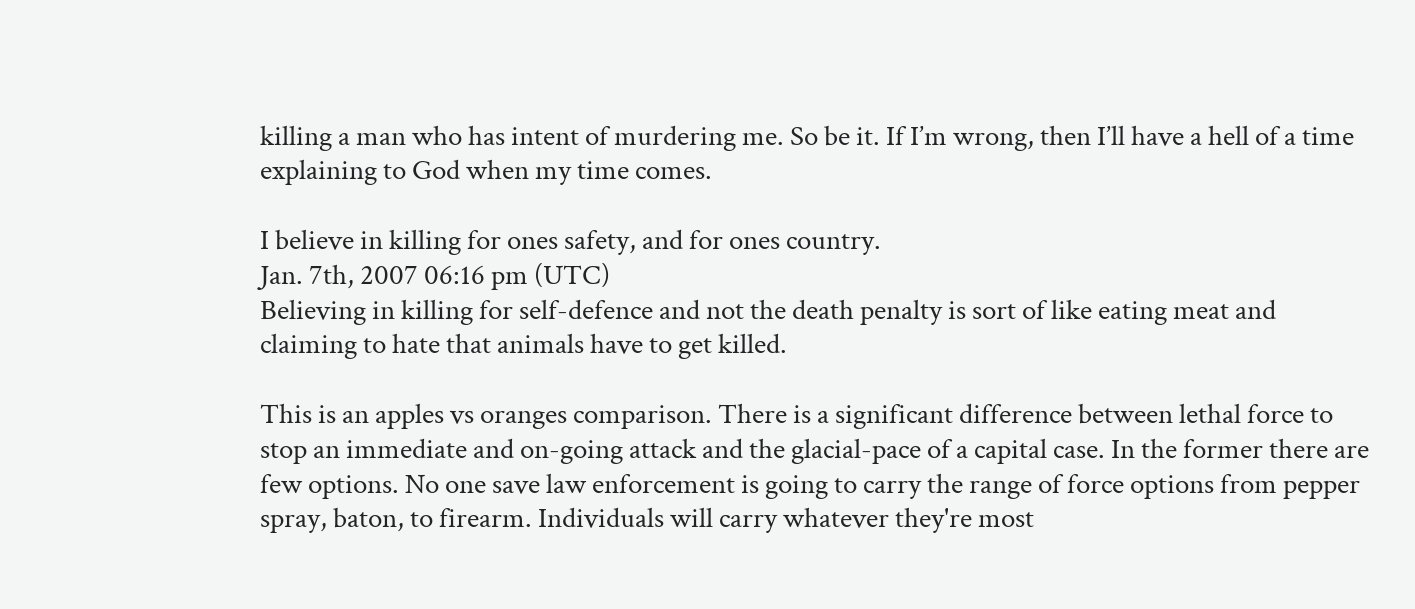killing a man who has intent of murdering me. So be it. If I’m wrong, then I’ll have a hell of a time explaining to God when my time comes.

I believe in killing for ones safety, and for ones country.
Jan. 7th, 2007 06:16 pm (UTC)
Believing in killing for self-defence and not the death penalty is sort of like eating meat and claiming to hate that animals have to get killed.

This is an apples vs oranges comparison. There is a significant difference between lethal force to stop an immediate and on-going attack and the glacial-pace of a capital case. In the former there are few options. No one save law enforcement is going to carry the range of force options from pepper spray, baton, to firearm. Individuals will carry whatever they're most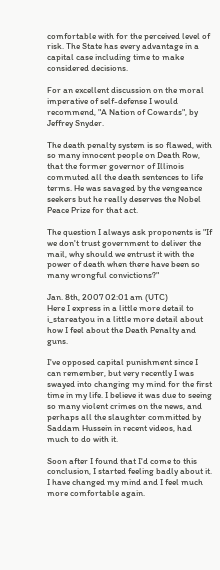comfortable with for the perceived level of risk. The State has every advantage in a capital case including time to make considered decisions.

For an excellent discussion on the moral imperative of self-defense I would recommend, "A Nation of Cowards", by Jeffrey Snyder.

The death penalty system is so flawed, with so many innocent people on Death Row, that the former governor of Illinois commuted all the death sentences to life terms. He was savaged by the vengeance seekers but he really deserves the Nobel Peace Prize for that act.

The question I always ask proponents is "If we don't trust government to deliver the mail, why should we entrust it with the power of death when there have been so many wrongful convictions?"

Jan. 8th, 2007 02:01 am (UTC)
Here I express in a little more detail to i_stareatyou in a little more detail about how I feel about the Death Penalty and guns.

I've opposed capital punishment since I can remember, but very recently I was swayed into changing my mind for the first time in my life. I believe it was due to seeing so many violent crimes on the news, and perhaps all the slaughter committed by Saddam Hussein in recent videos, had much to do with it.

Soon after I found that I'd come to this conclusion, I started feeling badly about it. I have changed my mind and I feel much more comfortable again.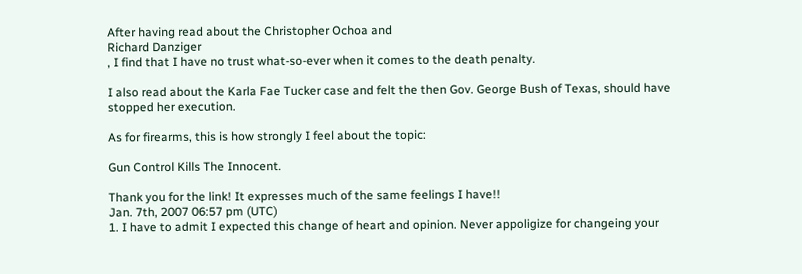After having read about the Christopher Ochoa and
Richard Danziger
, I find that I have no trust what-so-ever when it comes to the death penalty.

I also read about the Karla Fae Tucker case and felt the then Gov. George Bush of Texas, should have stopped her execution.

As for firearms, this is how strongly I feel about the topic:

Gun Control Kills The Innocent.

Thank you for the link! It expresses much of the same feelings I have!!
Jan. 7th, 2007 06:57 pm (UTC)
1. I have to admit I expected this change of heart and opinion. Never appoligize for changeing your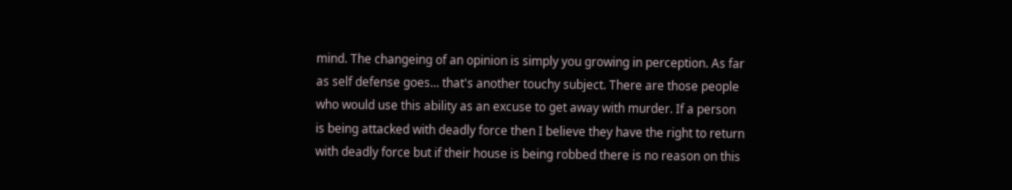mind. The changeing of an opinion is simply you growing in perception. As far as self defense goes... that's another touchy subject. There are those people who would use this ability as an excuse to get away with murder. If a person is being attacked with deadly force then I believe they have the right to return with deadly force but if their house is being robbed there is no reason on this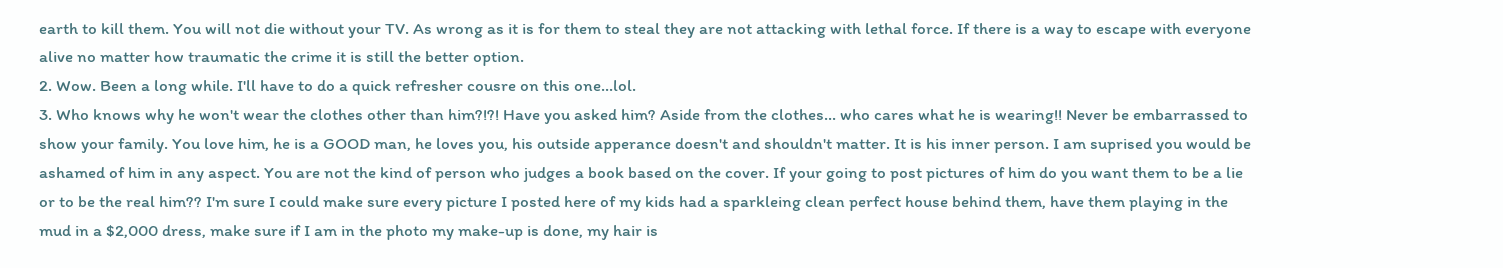earth to kill them. You will not die without your TV. As wrong as it is for them to steal they are not attacking with lethal force. If there is a way to escape with everyone alive no matter how traumatic the crime it is still the better option.
2. Wow. Been a long while. I'll have to do a quick refresher cousre on this one...lol.
3. Who knows why he won't wear the clothes other than him?!?! Have you asked him? Aside from the clothes... who cares what he is wearing!! Never be embarrassed to show your family. You love him, he is a GOOD man, he loves you, his outside apperance doesn't and shouldn't matter. It is his inner person. I am suprised you would be ashamed of him in any aspect. You are not the kind of person who judges a book based on the cover. If your going to post pictures of him do you want them to be a lie or to be the real him?? I'm sure I could make sure every picture I posted here of my kids had a sparkleing clean perfect house behind them, have them playing in the mud in a $2,000 dress, make sure if I am in the photo my make-up is done, my hair is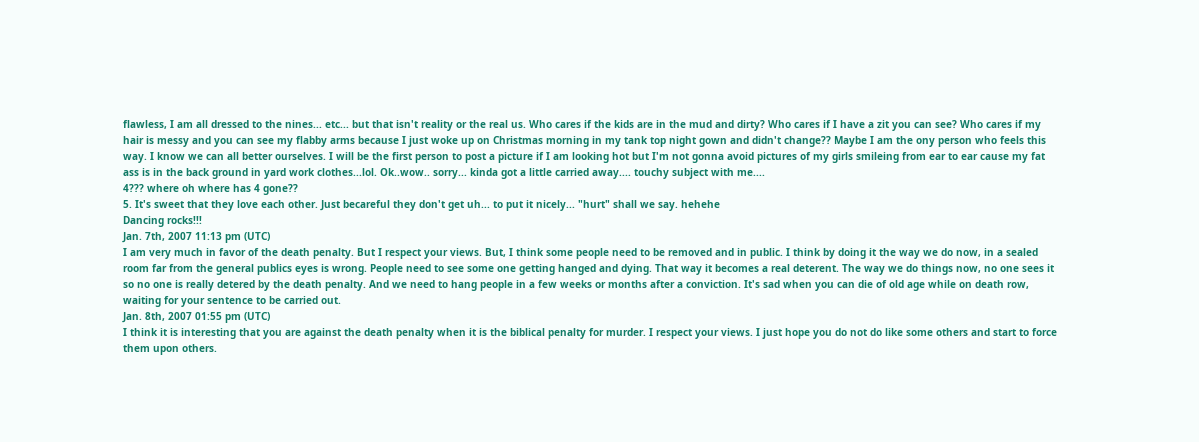flawless, I am all dressed to the nines... etc... but that isn't reality or the real us. Who cares if the kids are in the mud and dirty? Who cares if I have a zit you can see? Who cares if my hair is messy and you can see my flabby arms because I just woke up on Christmas morning in my tank top night gown and didn't change?? Maybe I am the ony person who feels this way. I know we can all better ourselves. I will be the first person to post a picture if I am looking hot but I'm not gonna avoid pictures of my girls smileing from ear to ear cause my fat ass is in the back ground in yard work clothes...lol. Ok..wow.. sorry... kinda got a little carried away.... touchy subject with me....
4??? where oh where has 4 gone??
5. It's sweet that they love each other. Just becareful they don't get uh... to put it nicely... "hurt" shall we say. hehehe
Dancing rocks!!!
Jan. 7th, 2007 11:13 pm (UTC)
I am very much in favor of the death penalty. But I respect your views. But, I think some people need to be removed and in public. I think by doing it the way we do now, in a sealed room far from the general publics eyes is wrong. People need to see some one getting hanged and dying. That way it becomes a real deterent. The way we do things now, no one sees it so no one is really detered by the death penalty. And we need to hang people in a few weeks or months after a conviction. It's sad when you can die of old age while on death row, waiting for your sentence to be carried out.
Jan. 8th, 2007 01:55 pm (UTC)
I think it is interesting that you are against the death penalty when it is the biblical penalty for murder. I respect your views. I just hope you do not do like some others and start to force them upon others.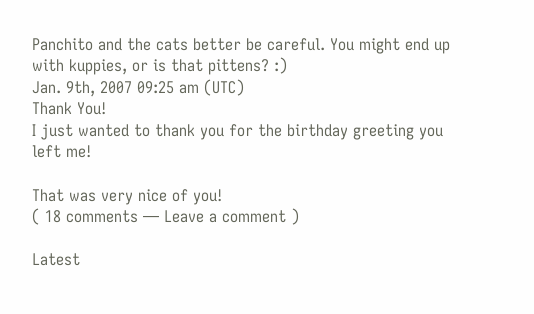Panchito and the cats better be careful. You might end up with kuppies, or is that pittens? :)
Jan. 9th, 2007 09:25 am (UTC)
Thank You!
I just wanted to thank you for the birthday greeting you left me!

That was very nice of you!
( 18 comments — Leave a comment )

Latest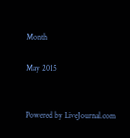Month

May 2015


Powered by LiveJournal.com